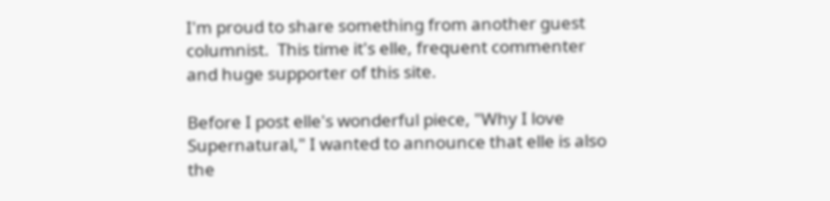I'm proud to share something from another guest columnist.  This time it's elle, frequent commenter and huge supporter of this site.

Before I post elle's wonderful piece, "Why I love Supernatural," I wanted to announce that elle is also the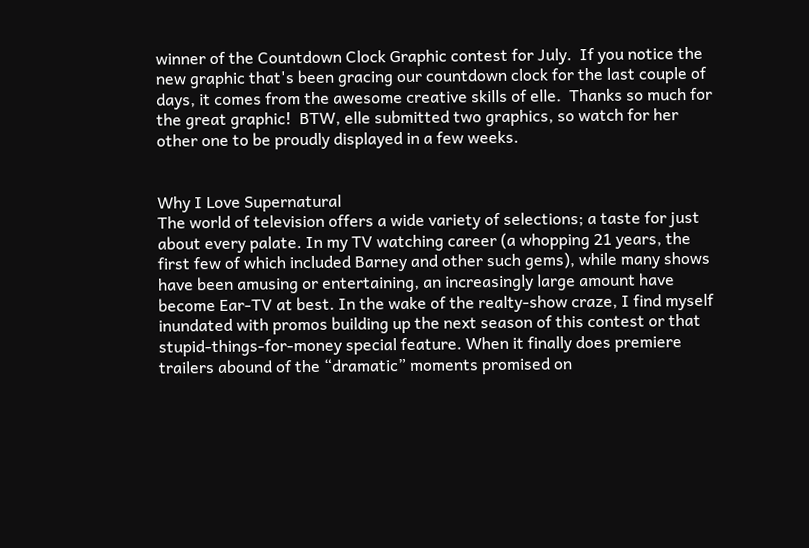winner of the Countdown Clock Graphic contest for July.  If you notice the new graphic that's been gracing our countdown clock for the last couple of days, it comes from the awesome creative skills of elle.  Thanks so much for the great graphic!  BTW, elle submitted two graphics, so watch for her other one to be proudly displayed in a few weeks.


Why I Love Supernatural
The world of television offers a wide variety of selections; a taste for just about every palate. In my TV watching career (a whopping 21 years, the first few of which included Barney and other such gems), while many shows have been amusing or entertaining, an increasingly large amount have become Ear-TV at best. In the wake of the realty-show craze, I find myself inundated with promos building up the next season of this contest or that stupid-things-for-money special feature. When it finally does premiere trailers abound of the “dramatic” moments promised on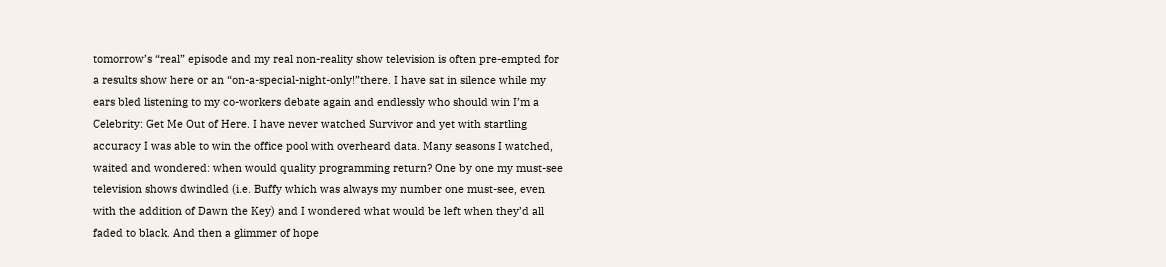tomorrow’s “real” episode and my real non-reality show television is often pre-empted for a results show here or an “on-a-special-night-only!”there. I have sat in silence while my ears bled listening to my co-workers debate again and endlessly who should win I’m a Celebrity: Get Me Out of Here. I have never watched Survivor and yet with startling accuracy I was able to win the office pool with overheard data. Many seasons I watched, waited and wondered: when would quality programming return? One by one my must-see television shows dwindled (i.e. Buffy which was always my number one must-see, even with the addition of Dawn the Key) and I wondered what would be left when they’d all faded to black. And then a glimmer of hope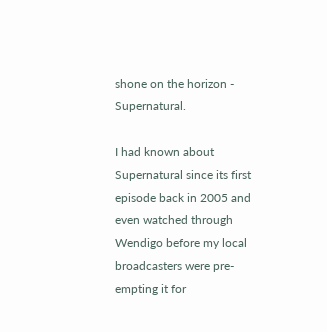shone on the horizon - Supernatural.

I had known about Supernatural since its first episode back in 2005 and even watched through Wendigo before my local broadcasters were pre-empting it for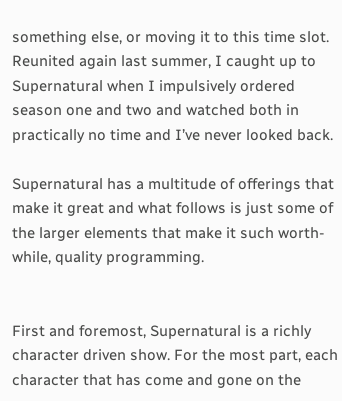something else, or moving it to this time slot. Reunited again last summer, I caught up to Supernatural when I impulsively ordered season one and two and watched both in practically no time and I’ve never looked back.

Supernatural has a multitude of offerings that make it great and what follows is just some of the larger elements that make it such worth-while, quality programming.


First and foremost, Supernatural is a richly character driven show. For the most part, each character that has come and gone on the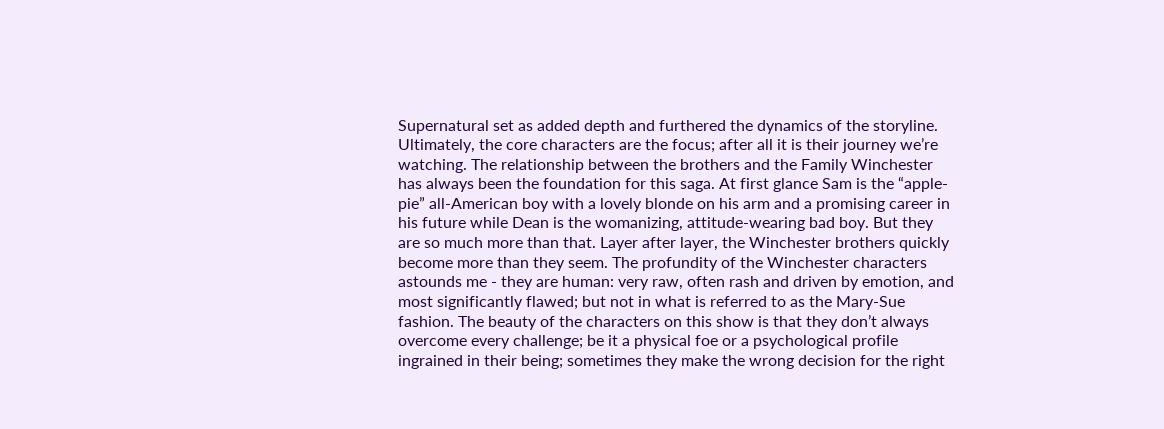Supernatural set as added depth and furthered the dynamics of the storyline. Ultimately, the core characters are the focus; after all it is their journey we’re watching. The relationship between the brothers and the Family Winchester has always been the foundation for this saga. At first glance Sam is the “apple-pie” all-American boy with a lovely blonde on his arm and a promising career in his future while Dean is the womanizing, attitude-wearing bad boy. But they are so much more than that. Layer after layer, the Winchester brothers quickly become more than they seem. The profundity of the Winchester characters astounds me - they are human: very raw, often rash and driven by emotion, and most significantly flawed; but not in what is referred to as the Mary-Sue fashion. The beauty of the characters on this show is that they don’t always overcome every challenge; be it a physical foe or a psychological profile ingrained in their being; sometimes they make the wrong decision for the right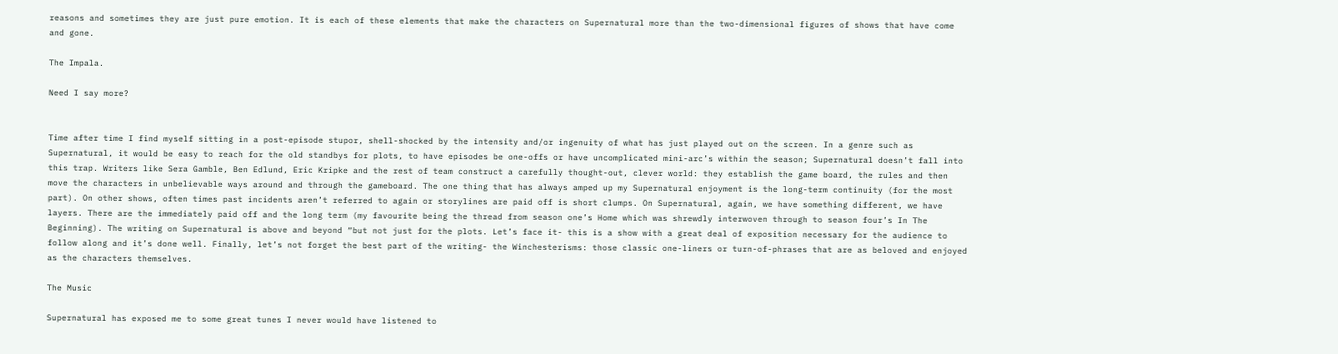reasons and sometimes they are just pure emotion. It is each of these elements that make the characters on Supernatural more than the two-dimensional figures of shows that have come and gone.

The Impala.

Need I say more?


Time after time I find myself sitting in a post-episode stupor, shell-shocked by the intensity and/or ingenuity of what has just played out on the screen. In a genre such as Supernatural, it would be easy to reach for the old standbys for plots, to have episodes be one-offs or have uncomplicated mini-arc’s within the season; Supernatural doesn’t fall into this trap. Writers like Sera Gamble, Ben Edlund, Eric Kripke and the rest of team construct a carefully thought-out, clever world: they establish the game board, the rules and then move the characters in unbelievable ways around and through the gameboard. The one thing that has always amped up my Supernatural enjoyment is the long-term continuity (for the most part). On other shows, often times past incidents aren’t referred to again or storylines are paid off is short clumps. On Supernatural, again, we have something different, we have layers. There are the immediately paid off and the long term (my favourite being the thread from season one’s Home which was shrewdly interwoven through to season four’s In The Beginning). The writing on Supernatural is above and beyond “but not just for the plots. Let’s face it- this is a show with a great deal of exposition necessary for the audience to follow along and it’s done well. Finally, let’s not forget the best part of the writing- the Winchesterisms: those classic one-liners or turn-of-phrases that are as beloved and enjoyed as the characters themselves.

The Music

Supernatural has exposed me to some great tunes I never would have listened to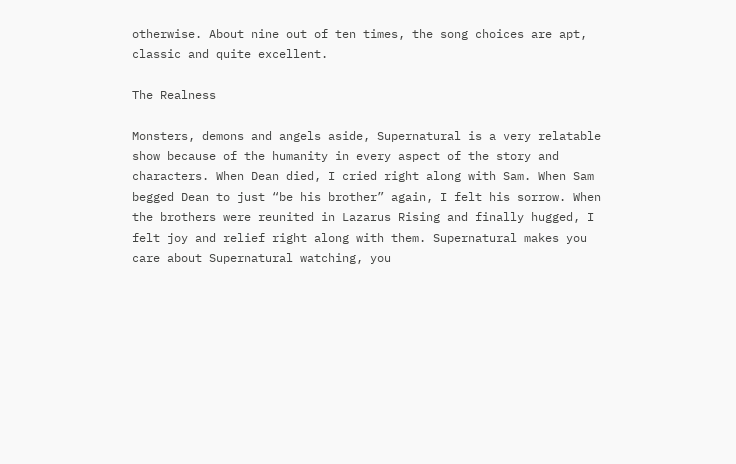otherwise. About nine out of ten times, the song choices are apt, classic and quite excellent.

The Realness

Monsters, demons and angels aside, Supernatural is a very relatable show because of the humanity in every aspect of the story and characters. When Dean died, I cried right along with Sam. When Sam begged Dean to just “be his brother” again, I felt his sorrow. When the brothers were reunited in Lazarus Rising and finally hugged, I felt joy and relief right along with them. Supernatural makes you care about Supernatural watching, you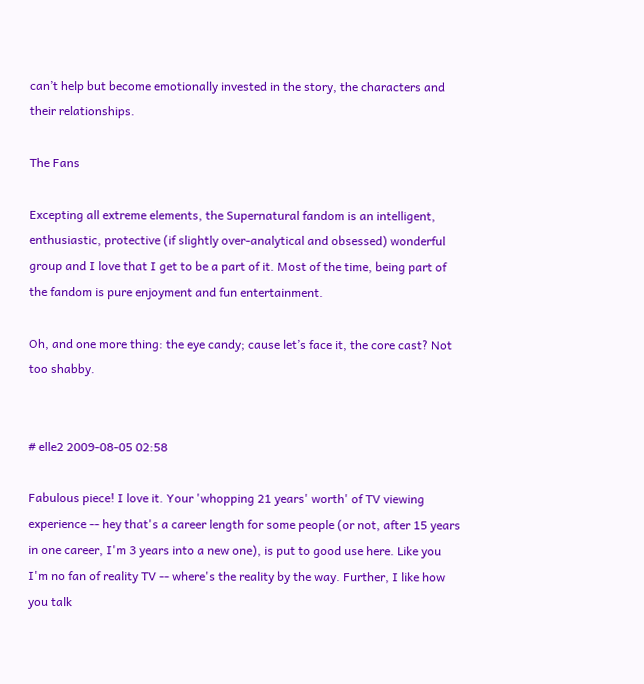can’t help but become emotionally invested in the story, the characters and their relationships.

The Fans

Excepting all extreme elements, the Supernatural fandom is an intelligent, enthusiastic, protective (if slightly over-analytical and obsessed) wonderful group and I love that I get to be a part of it. Most of the time, being part of the fandom is pure enjoyment and fun entertainment.

Oh, and one more thing: the eye candy; cause let’s face it, the core cast? Not too shabby.


# elle2 2009-08-05 02:58

Fabulous piece! I love it. Your 'whopping 21 years' worth' of TV viewing experience -- hey that's a career length for some people (or not, after 15 years in one career, I'm 3 years into a new one), is put to good use here. Like you I'm no fan of reality TV -- where's the reality by the way. Further, I like how you talk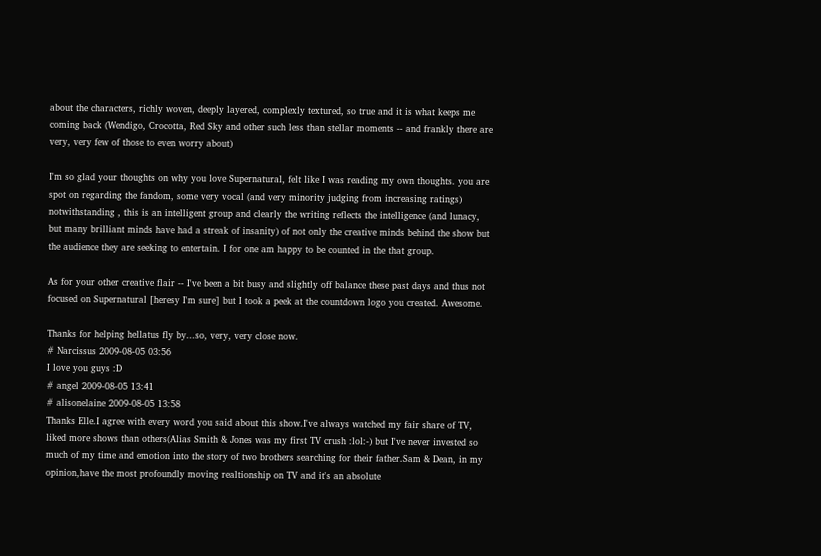about the characters, richly woven, deeply layered, complexly textured, so true and it is what keeps me coming back (Wendigo, Crocotta, Red Sky and other such less than stellar moments -- and frankly there are very, very few of those to even worry about)

I'm so glad your thoughts on why you love Supernatural, felt like I was reading my own thoughts. you are spot on regarding the fandom, some very vocal (and very minority judging from increasing ratings) notwithstanding , this is an intelligent group and clearly the writing reflects the intelligence (and lunacy, but many brilliant minds have had a streak of insanity) of not only the creative minds behind the show but the audience they are seeking to entertain. I for one am happy to be counted in the that group.

As for your other creative flair -- I've been a bit busy and slightly off balance these past days and thus not focused on Supernatural [heresy I'm sure] but I took a peek at the countdown logo you created. Awesome.

Thanks for helping hellatus fly by...so, very, very close now.
# Narcissus 2009-08-05 03:56
I love you guys :D
# angel 2009-08-05 13:41
# alisonelaine 2009-08-05 13:58
Thanks Elle.I agree with every word you said about this show.I've always watched my fair share of TV, liked more shows than others(Alias Smith & Jones was my first TV crush :lol:-) but I've never invested so much of my time and emotion into the story of two brothers searching for their father.Sam & Dean, in my opinion,have the most profoundly moving realtionship on TV and it's an absolute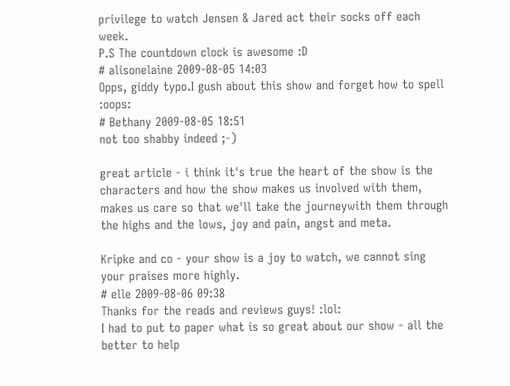privilege to watch Jensen & Jared act their socks off each week.
P.S The countdown clock is awesome :D
# alisonelaine 2009-08-05 14:03
Opps, giddy typo.I gush about this show and forget how to spell :oops:
# Bethany 2009-08-05 18:51
not too shabby indeed ;-)

great article - i think it's true the heart of the show is the characters and how the show makes us involved with them, makes us care so that we'll take the journeywith them through the highs and the lows, joy and pain, angst and meta.

Kripke and co - your show is a joy to watch, we cannot sing your praises more highly.
# elle 2009-08-06 09:38
Thanks for the reads and reviews guys! :lol:
I had to put to paper what is so great about our show - all the better to help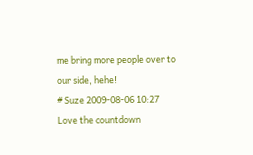me bring more people over to our side, hehe!
# Suze 2009-08-06 10:27
Love the countdown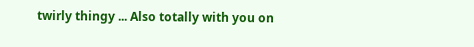twirly thingy ... Also totally with you on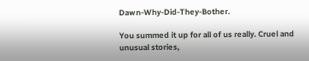Dawn-Why-Did-They-Bother.

You summed it up for all of us really. Cruel and unusual stories,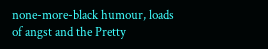none-more-black humour, loads of angst and the Pretty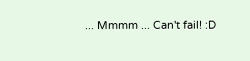... Mmmm ... Can't fail! :D